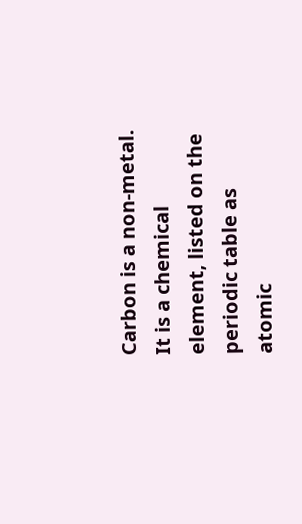Carbon is a non-metal. It is a chemical element, listed on the periodic table as atomic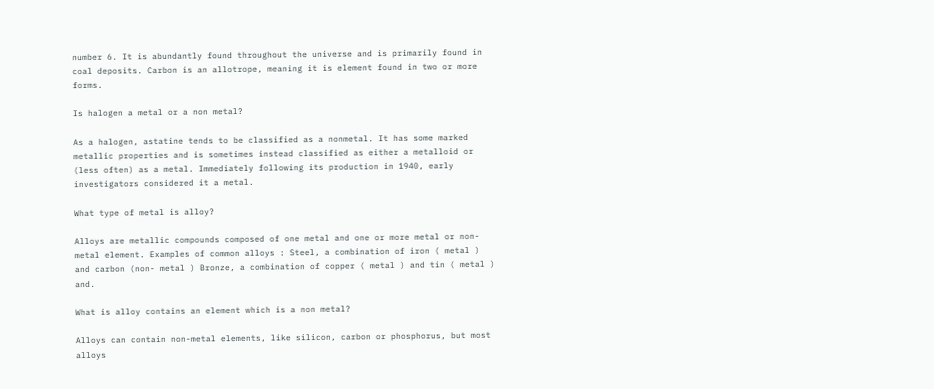number 6. It is abundantly found throughout the universe and is primarily found in coal deposits. Carbon is an allotrope, meaning it is element found in two or more forms.

Is halogen a metal or a non metal?

As a halogen, astatine tends to be classified as a nonmetal. It has some marked metallic properties and is sometimes instead classified as either a metalloid or (less often) as a metal. Immediately following its production in 1940, early investigators considered it a metal.

What type of metal is alloy?

Alloys are metallic compounds composed of one metal and one or more metal or non- metal element. Examples of common alloys : Steel, a combination of iron ( metal ) and carbon (non- metal ) Bronze, a combination of copper ( metal ) and tin ( metal ) and.

What is alloy contains an element which is a non metal?

Alloys can contain non-metal elements, like silicon, carbon or phosphorus, but most alloys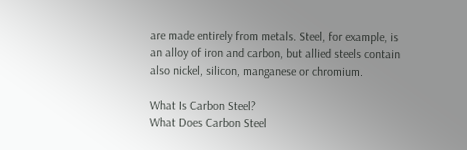are made entirely from metals. Steel, for example, is an alloy of iron and carbon, but allied steels contain also nickel, silicon, manganese or chromium.

What Is Carbon Steel?
What Does Carbon Steel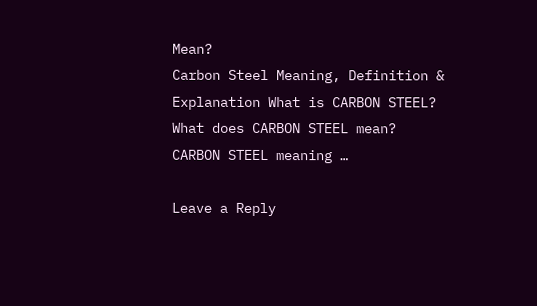Mean?
Carbon Steel Meaning, Definition & Explanation What is CARBON STEEL?
What does CARBON STEEL mean?
CARBON STEEL meaning …

Leave a Reply